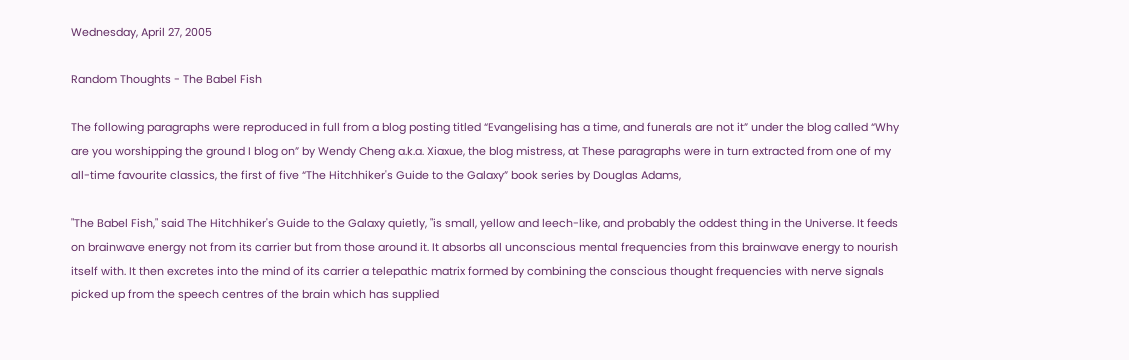Wednesday, April 27, 2005

Random Thoughts - The Babel Fish

The following paragraphs were reproduced in full from a blog posting titled “Evangelising has a time, and funerals are not it” under the blog called “Why are you worshipping the ground I blog on” by Wendy Cheng a.k.a. Xiaxue, the blog mistress, at These paragraphs were in turn extracted from one of my all-time favourite classics, the first of five “The Hitchhiker's Guide to the Galaxy” book series by Douglas Adams,

"The Babel Fish," said The Hitchhiker's Guide to the Galaxy quietly, "is small, yellow and leech-like, and probably the oddest thing in the Universe. It feeds on brainwave energy not from its carrier but from those around it. It absorbs all unconscious mental frequencies from this brainwave energy to nourish itself with. It then excretes into the mind of its carrier a telepathic matrix formed by combining the conscious thought frequencies with nerve signals picked up from the speech centres of the brain which has supplied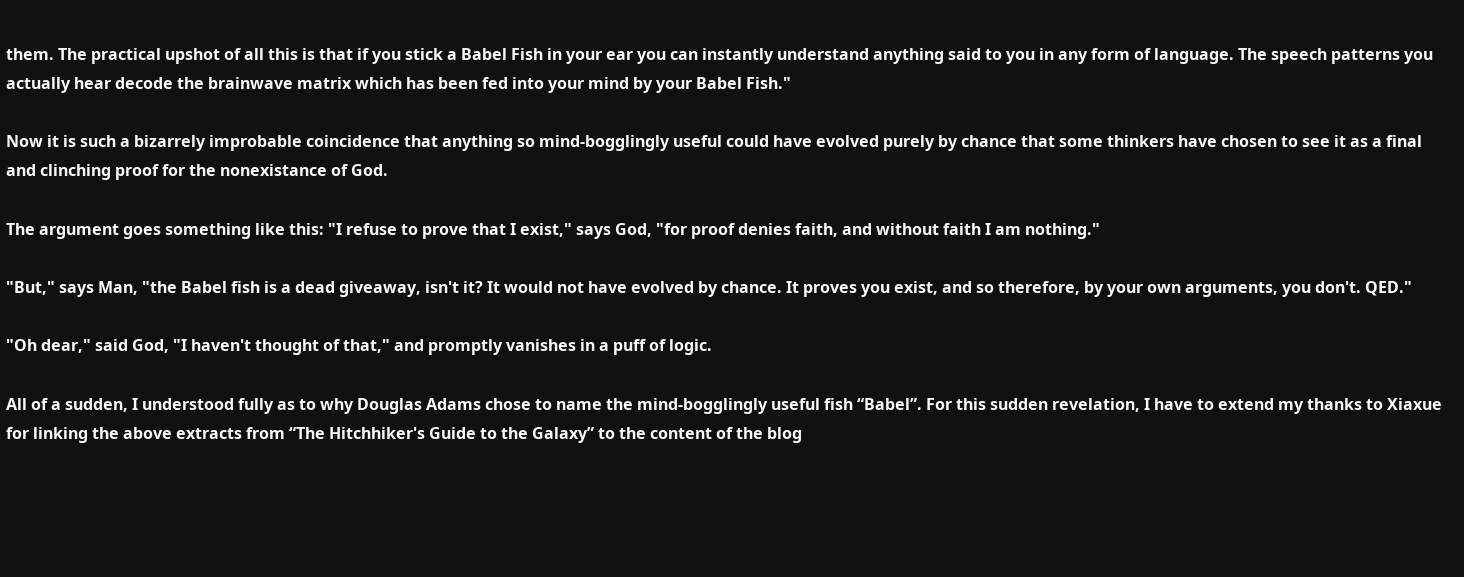them. The practical upshot of all this is that if you stick a Babel Fish in your ear you can instantly understand anything said to you in any form of language. The speech patterns you actually hear decode the brainwave matrix which has been fed into your mind by your Babel Fish."

Now it is such a bizarrely improbable coincidence that anything so mind-bogglingly useful could have evolved purely by chance that some thinkers have chosen to see it as a final and clinching proof for the nonexistance of God.

The argument goes something like this: "I refuse to prove that I exist," says God, "for proof denies faith, and without faith I am nothing."

"But," says Man, "the Babel fish is a dead giveaway, isn't it? It would not have evolved by chance. It proves you exist, and so therefore, by your own arguments, you don't. QED."

"Oh dear," said God, "I haven't thought of that," and promptly vanishes in a puff of logic.

All of a sudden, I understood fully as to why Douglas Adams chose to name the mind-bogglingly useful fish “Babel”. For this sudden revelation, I have to extend my thanks to Xiaxue for linking the above extracts from “The Hitchhiker's Guide to the Galaxy” to the content of the blog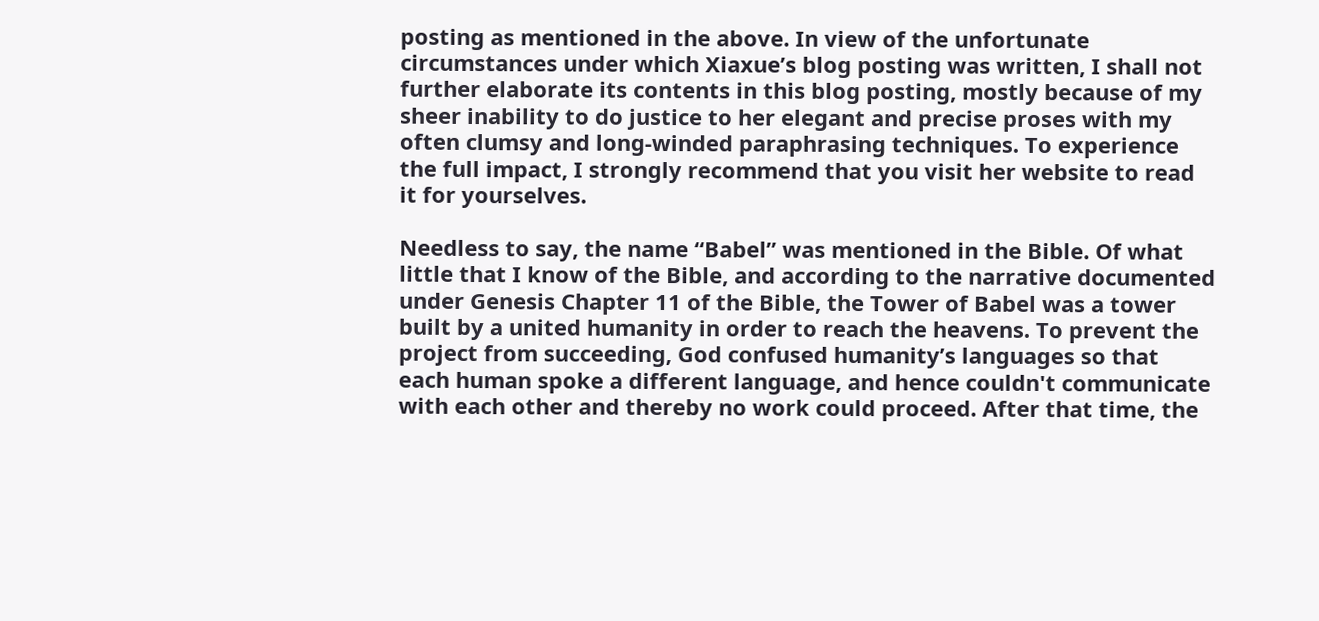posting as mentioned in the above. In view of the unfortunate circumstances under which Xiaxue’s blog posting was written, I shall not further elaborate its contents in this blog posting, mostly because of my sheer inability to do justice to her elegant and precise proses with my often clumsy and long-winded paraphrasing techniques. To experience the full impact, I strongly recommend that you visit her website to read it for yourselves.

Needless to say, the name “Babel” was mentioned in the Bible. Of what little that I know of the Bible, and according to the narrative documented under Genesis Chapter 11 of the Bible, the Tower of Babel was a tower built by a united humanity in order to reach the heavens. To prevent the project from succeeding, God confused humanity’s languages so that each human spoke a different language, and hence couldn't communicate with each other and thereby no work could proceed. After that time, the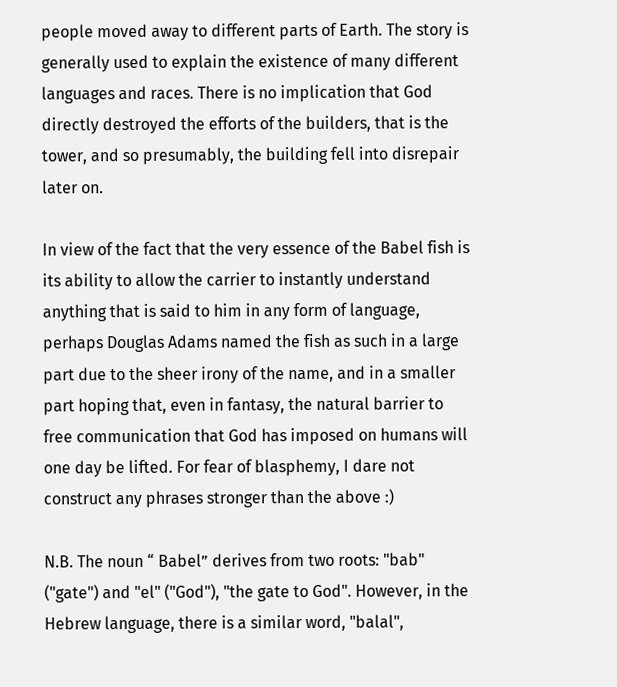people moved away to different parts of Earth. The story is generally used to explain the existence of many different languages and races. There is no implication that God directly destroyed the efforts of the builders, that is the tower, and so presumably, the building fell into disrepair later on.

In view of the fact that the very essence of the Babel fish is its ability to allow the carrier to instantly understand anything that is said to him in any form of language, perhaps Douglas Adams named the fish as such in a large part due to the sheer irony of the name, and in a smaller part hoping that, even in fantasy, the natural barrier to free communication that God has imposed on humans will one day be lifted. For fear of blasphemy, I dare not construct any phrases stronger than the above :)

N.B. The noun “ Babel” derives from two roots: "bab" ("gate") and "el" ("God"), "the gate to God". However, in the Hebrew language, there is a similar word, "balal",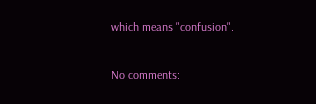which means "confusion".

No comments: